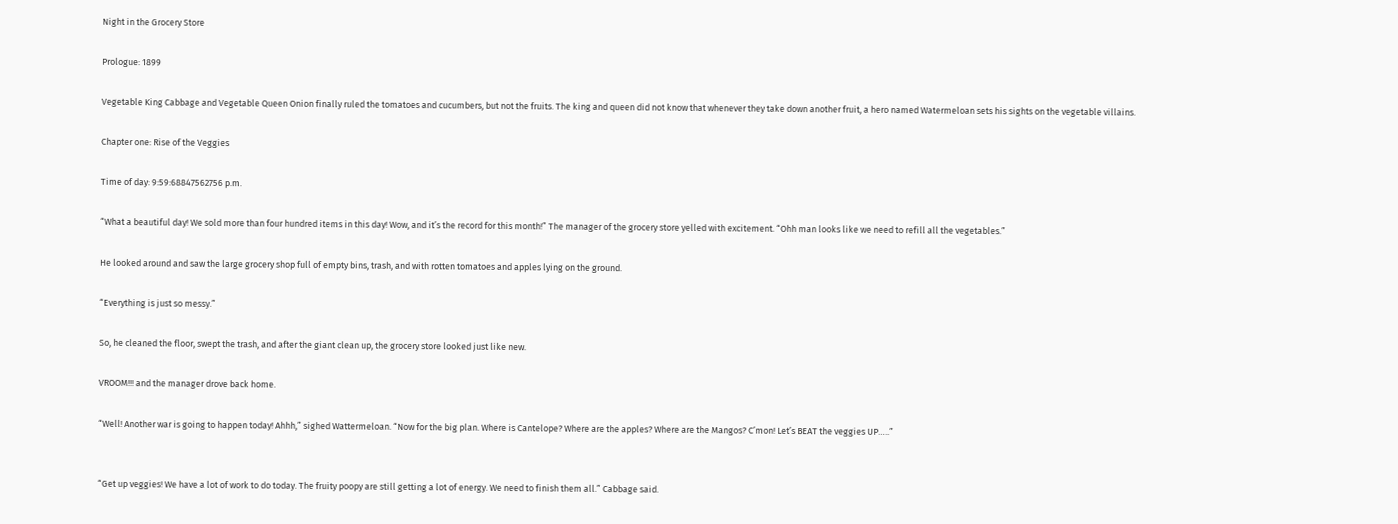Night in the Grocery Store

Prologue: 1899

Vegetable King Cabbage and Vegetable Queen Onion finally ruled the tomatoes and cucumbers, but not the fruits. The king and queen did not know that whenever they take down another fruit, a hero named Watermeloan sets his sights on the vegetable villains.

Chapter one: Rise of the Veggies

Time of day: 9:59:68847562756 p.m.

“What a beautiful day! We sold more than four hundred items in this day! Wow, and it’s the record for this month!” The manager of the grocery store yelled with excitement. “Ohh man looks like we need to refill all the vegetables.”

He looked around and saw the large grocery shop full of empty bins, trash, and with rotten tomatoes and apples lying on the ground.

“Everything is just so messy.”

So, he cleaned the floor, swept the trash, and after the giant clean up, the grocery store looked just like new.

VROOM!!! and the manager drove back home.

“Well! Another war is going to happen today! Ahhh,” sighed Wattermeloan. “Now for the big plan. Where is Cantelope? Where are the apples? Where are the Mangos? C’mon! Let’s BEAT the veggies UP…..”


“Get up veggies! We have a lot of work to do today. The fruity poopy are still getting a lot of energy. We need to finish them all.” Cabbage said.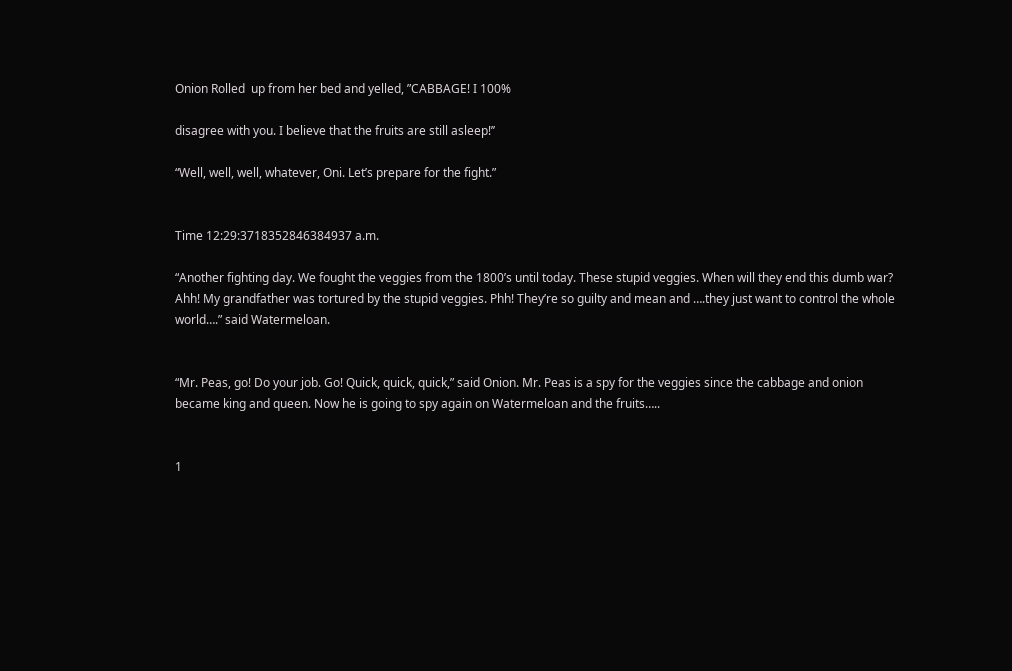Onion Rolled  up from her bed and yelled, ”CABBAGE! I 100%

disagree with you. I believe that the fruits are still asleep!’’

“Well, well, well, whatever, Oni. Let’s prepare for the fight.”


Time 12:29:3718352846384937 a.m.

“Another fighting day. We fought the veggies from the 1800’s until today. These stupid veggies. When will they end this dumb war? Ahh! My grandfather was tortured by the stupid veggies. Phh! They’re so guilty and mean and ….they just want to control the whole world….” said Watermeloan.


“Mr. Peas, go! Do your job. Go! Quick, quick, quick,” said Onion. Mr. Peas is a spy for the veggies since the cabbage and onion became king and queen. Now he is going to spy again on Watermeloan and the fruits…..


1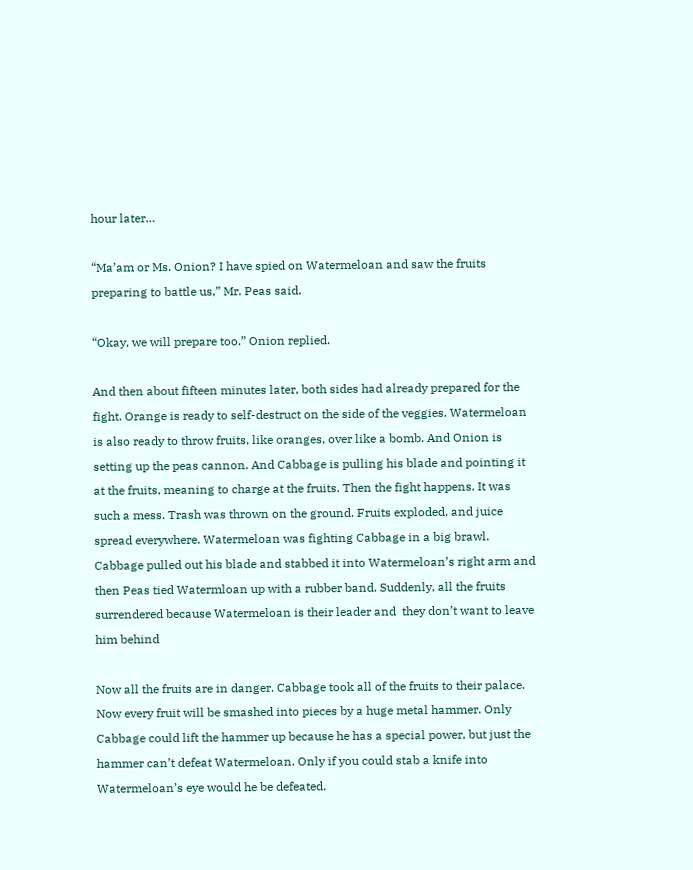hour later…

“Ma’am or Ms. Onion? I have spied on Watermeloan and saw the fruits preparing to battle us,” Mr. Peas said.

“Okay, we will prepare too.” Onion replied.

And then about fifteen minutes later, both sides had already prepared for the fight. Orange is ready to self-destruct on the side of the veggies. Watermeloan is also ready to throw fruits, like oranges, over like a bomb. And Onion is setting up the peas cannon. And Cabbage is pulling his blade and pointing it at the fruits, meaning to charge at the fruits. Then the fight happens. It was such a mess. Trash was thrown on the ground. Fruits exploded, and juice spread everywhere. Watermeloan was fighting Cabbage in a big brawl. Cabbage pulled out his blade and stabbed it into Watermeloan’s right arm and then Peas tied Watermloan up with a rubber band. Suddenly, all the fruits surrendered because Watermeloan is their leader and  they don’t want to leave him behind

Now all the fruits are in danger. Cabbage took all of the fruits to their palace. Now every fruit will be smashed into pieces by a huge metal hammer. Only Cabbage could lift the hammer up because he has a special power, but just the hammer can’t defeat Watermeloan. Only if you could stab a knife into Watermeloan’s eye would he be defeated.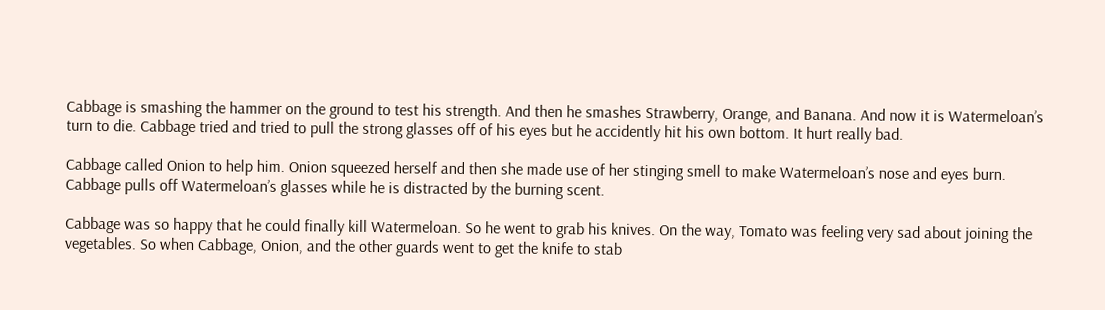Cabbage is smashing the hammer on the ground to test his strength. And then he smashes Strawberry, Orange, and Banana. And now it is Watermeloan’s turn to die. Cabbage tried and tried to pull the strong glasses off of his eyes but he accidently hit his own bottom. It hurt really bad.

Cabbage called Onion to help him. Onion squeezed herself and then she made use of her stinging smell to make Watermeloan’s nose and eyes burn. Cabbage pulls off Watermeloan’s glasses while he is distracted by the burning scent.

Cabbage was so happy that he could finally kill Watermeloan. So he went to grab his knives. On the way, Tomato was feeling very sad about joining the vegetables. So when Cabbage, Onion, and the other guards went to get the knife to stab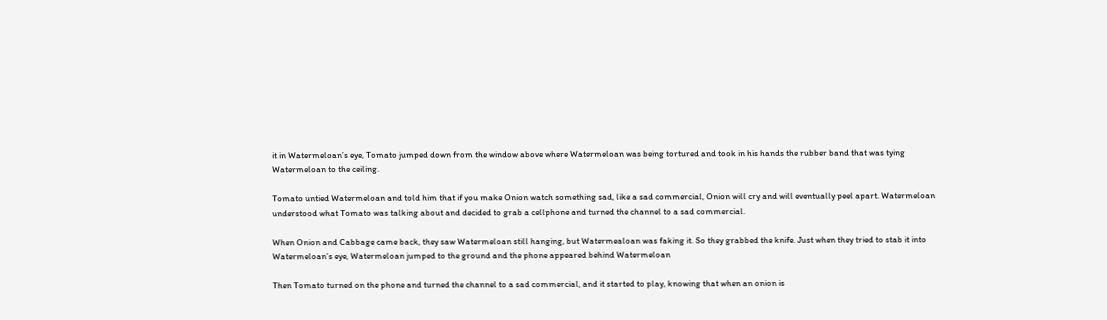it in Watermeloan’s eye, Tomato jumped down from the window above where Watermeloan was being tortured and took in his hands the rubber band that was tying Watermeloan to the ceiling.

Tomato untied Watermeloan and told him that if you make Onion watch something sad, like a sad commercial, Onion will cry and will eventually peel apart. Watermeloan understood what Tomato was talking about and decided to grab a cellphone and turned the channel to a sad commercial.

When Onion and Cabbage came back, they saw Watermeloan still hanging, but Watermealoan was faking it. So they grabbed the knife. Just when they tried to stab it into Watermeloan’s eye, Watermeloan jumped to the ground and the phone appeared behind Watermeloan

Then Tomato turned on the phone and turned the channel to a sad commercial, and it started to play, knowing that when an onion is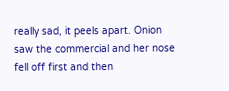really sad, it peels apart. Onion saw the commercial and her nose fell off first and then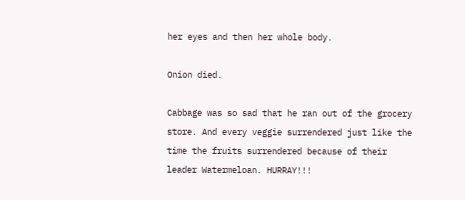her eyes and then her whole body.

Onion died.

Cabbage was so sad that he ran out of the grocery store. And every veggie surrendered just like the time the fruits surrendered because of their leader Watermeloan. HURRAY!!!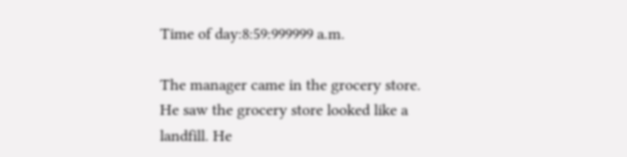Time of day:8:59:999999 a.m.

The manager came in the grocery store. He saw the grocery store looked like a landfill. He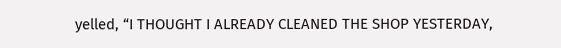yelled, “I THOUGHT I ALREADY CLEANED THE SHOP YESTERDAY,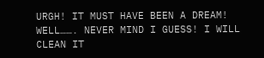URGH! IT MUST HAVE BEEN A DREAM! WELL……. NEVER MIND I GUESS! I WILL CLEAN IT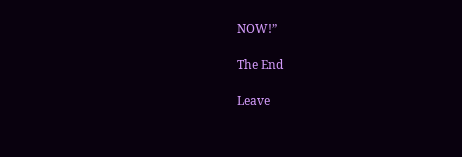NOW!”

The End

Leave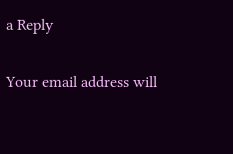a Reply

Your email address will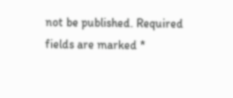not be published. Required fields are marked *